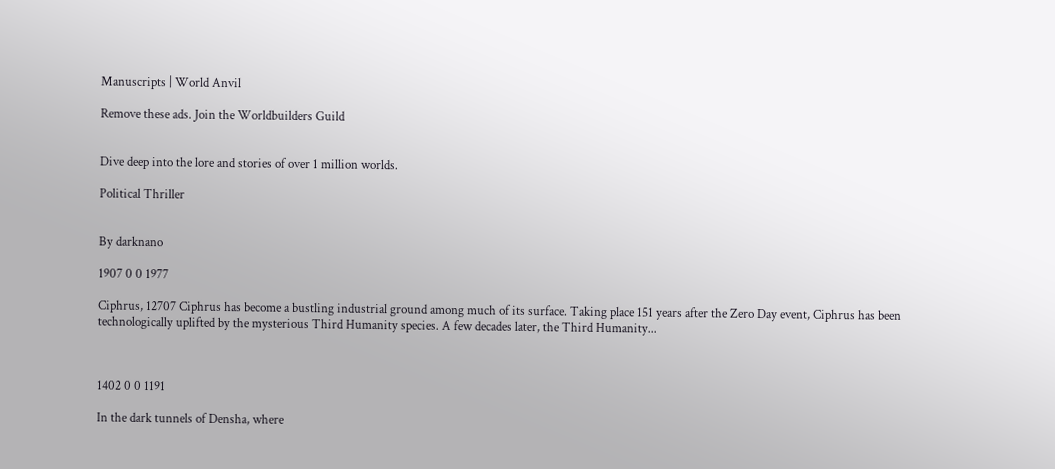Manuscripts | World Anvil

Remove these ads. Join the Worldbuilders Guild


Dive deep into the lore and stories of over 1 million worlds.

Political Thriller


By darknano

1907 0 0 1977

Ciphrus, 12707 Ciphrus has become a bustling industrial ground among much of its surface. Taking place 151 years after the Zero Day event, Ciphrus has been technologically uplifted by the mysterious Third Humanity species. A few decades later, the Third Humanity...



1402 0 0 1191

In the dark tunnels of Densha, where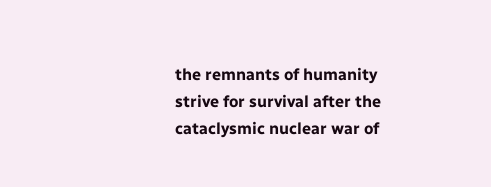the remnants of humanity strive for survival after the cataclysmic nuclear war of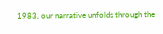1983, our narrative unfolds through the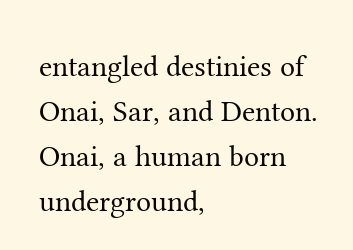entangled destinies of Onai, Sar, and Denton. Onai, a human born underground,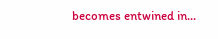becomes entwined in...